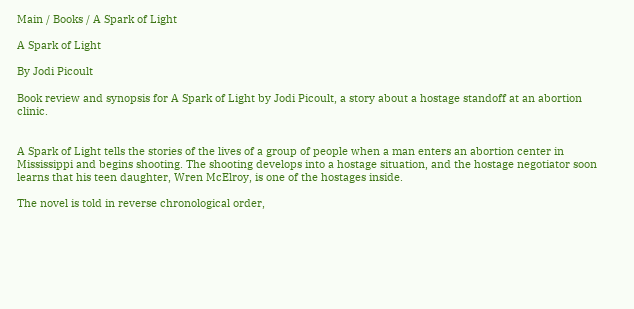Main / Books / A Spark of Light

A Spark of Light

By Jodi Picoult

Book review and synopsis for A Spark of Light by Jodi Picoult, a story about a hostage standoff at an abortion clinic.


A Spark of Light tells the stories of the lives of a group of people when a man enters an abortion center in Mississippi and begins shooting. The shooting develops into a hostage situation, and the hostage negotiator soon learns that his teen daughter, Wren McElroy, is one of the hostages inside.

The novel is told in reverse chronological order,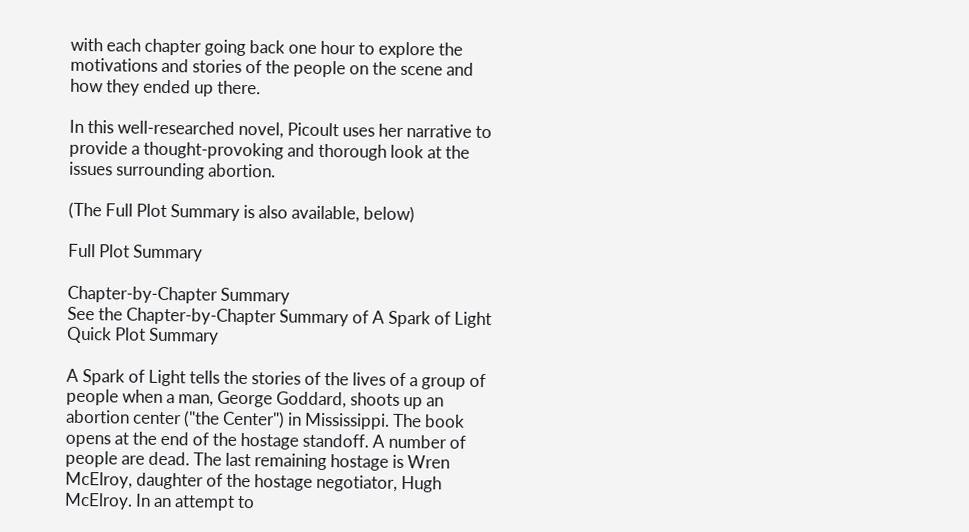with each chapter going back one hour to explore the motivations and stories of the people on the scene and how they ended up there.

In this well-researched novel, Picoult uses her narrative to provide a thought-provoking and thorough look at the issues surrounding abortion.

(The Full Plot Summary is also available, below)

Full Plot Summary

Chapter-by-Chapter Summary
See the Chapter-by-Chapter Summary of A Spark of Light
Quick Plot Summary

A Spark of Light tells the stories of the lives of a group of people when a man, George Goddard, shoots up an abortion center ("the Center") in Mississippi. The book opens at the end of the hostage standoff. A number of people are dead. The last remaining hostage is Wren McElroy, daughter of the hostage negotiator, Hugh McElroy. In an attempt to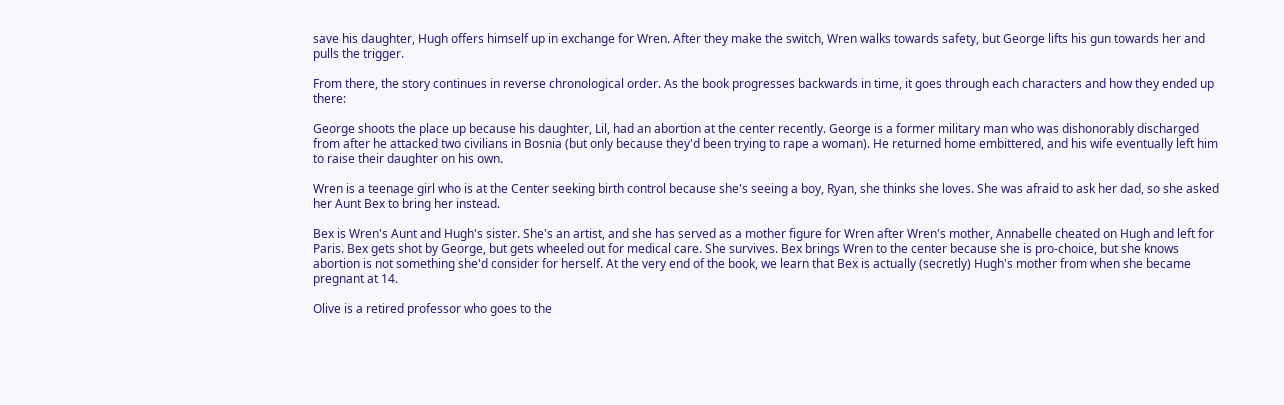save his daughter, Hugh offers himself up in exchange for Wren. After they make the switch, Wren walks towards safety, but George lifts his gun towards her and pulls the trigger.

From there, the story continues in reverse chronological order. As the book progresses backwards in time, it goes through each characters and how they ended up there:

George shoots the place up because his daughter, Lil, had an abortion at the center recently. George is a former military man who was dishonorably discharged from after he attacked two civilians in Bosnia (but only because they'd been trying to rape a woman). He returned home embittered, and his wife eventually left him to raise their daughter on his own.

Wren is a teenage girl who is at the Center seeking birth control because she's seeing a boy, Ryan, she thinks she loves. She was afraid to ask her dad, so she asked her Aunt Bex to bring her instead.

Bex is Wren's Aunt and Hugh's sister. She's an artist, and she has served as a mother figure for Wren after Wren's mother, Annabelle cheated on Hugh and left for Paris. Bex gets shot by George, but gets wheeled out for medical care. She survives. Bex brings Wren to the center because she is pro-choice, but she knows abortion is not something she'd consider for herself. At the very end of the book, we learn that Bex is actually (secretly) Hugh's mother from when she became pregnant at 14.

Olive is a retired professor who goes to the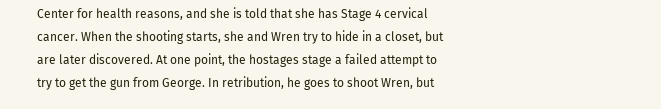Center for health reasons, and she is told that she has Stage 4 cervical cancer. When the shooting starts, she and Wren try to hide in a closet, but are later discovered. At one point, the hostages stage a failed attempt to try to get the gun from George. In retribution, he goes to shoot Wren, but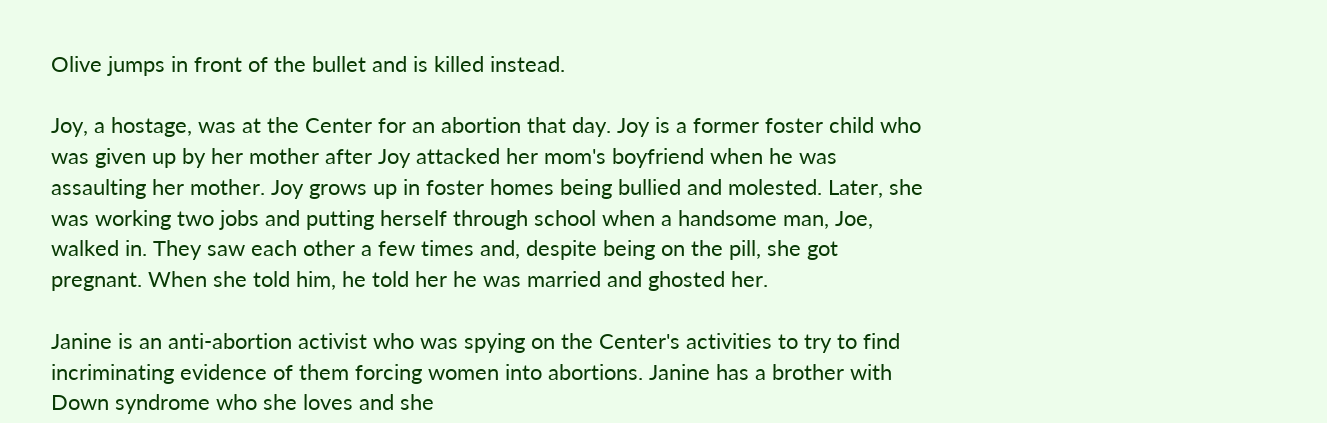Olive jumps in front of the bullet and is killed instead.

Joy, a hostage, was at the Center for an abortion that day. Joy is a former foster child who was given up by her mother after Joy attacked her mom's boyfriend when he was assaulting her mother. Joy grows up in foster homes being bullied and molested. Later, she was working two jobs and putting herself through school when a handsome man, Joe, walked in. They saw each other a few times and, despite being on the pill, she got pregnant. When she told him, he told her he was married and ghosted her.

Janine is an anti-abortion activist who was spying on the Center's activities to try to find incriminating evidence of them forcing women into abortions. Janine has a brother with Down syndrome who she loves and she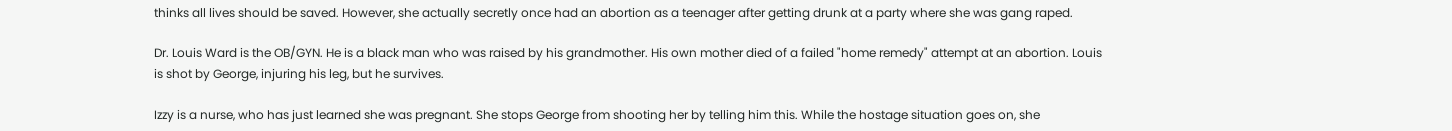thinks all lives should be saved. However, she actually secretly once had an abortion as a teenager after getting drunk at a party where she was gang raped.

Dr. Louis Ward is the OB/GYN. He is a black man who was raised by his grandmother. His own mother died of a failed "home remedy" attempt at an abortion. Louis is shot by George, injuring his leg, but he survives.

Izzy is a nurse, who has just learned she was pregnant. She stops George from shooting her by telling him this. While the hostage situation goes on, she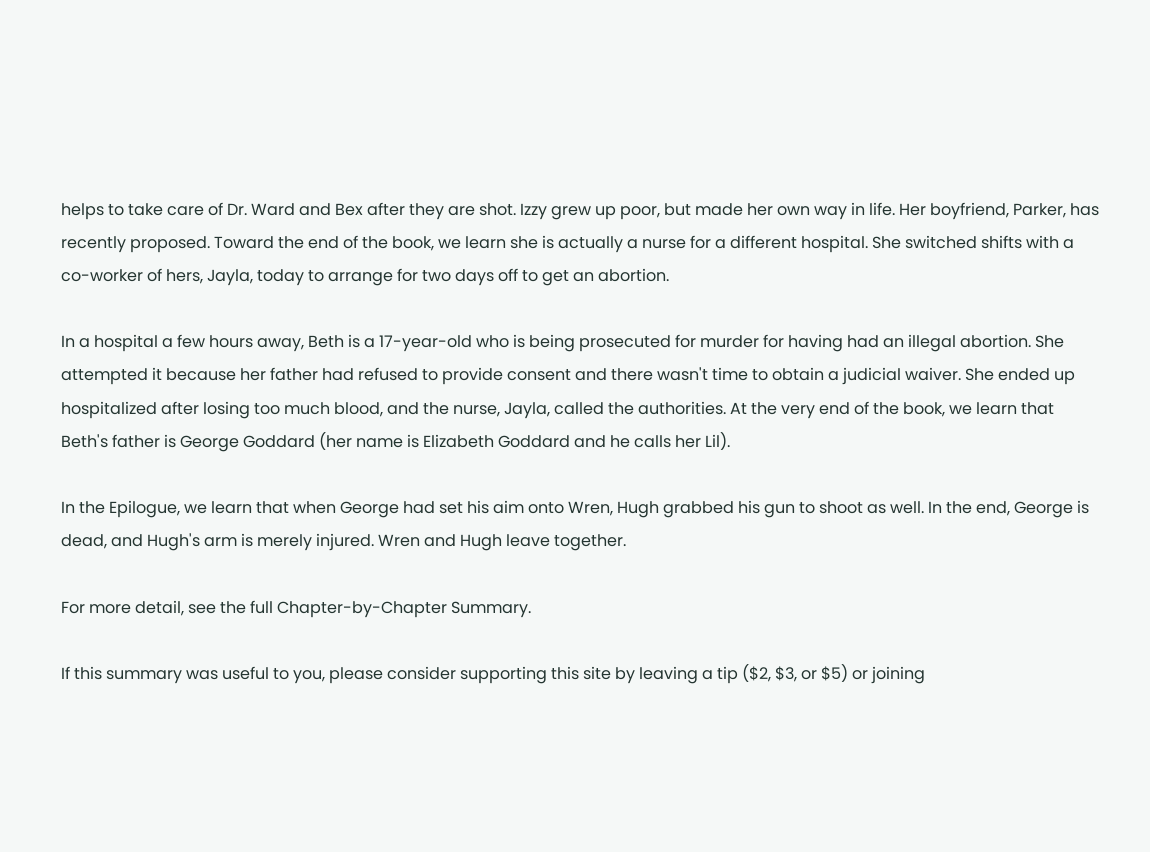helps to take care of Dr. Ward and Bex after they are shot. Izzy grew up poor, but made her own way in life. Her boyfriend, Parker, has recently proposed. Toward the end of the book, we learn she is actually a nurse for a different hospital. She switched shifts with a co-worker of hers, Jayla, today to arrange for two days off to get an abortion.

In a hospital a few hours away, Beth is a 17-year-old who is being prosecuted for murder for having had an illegal abortion. She attempted it because her father had refused to provide consent and there wasn't time to obtain a judicial waiver. She ended up hospitalized after losing too much blood, and the nurse, Jayla, called the authorities. At the very end of the book, we learn that Beth's father is George Goddard (her name is Elizabeth Goddard and he calls her Lil).

In the Epilogue, we learn that when George had set his aim onto Wren, Hugh grabbed his gun to shoot as well. In the end, George is dead, and Hugh's arm is merely injured. Wren and Hugh leave together.

For more detail, see the full Chapter-by-Chapter Summary.

If this summary was useful to you, please consider supporting this site by leaving a tip ($2, $3, or $5) or joining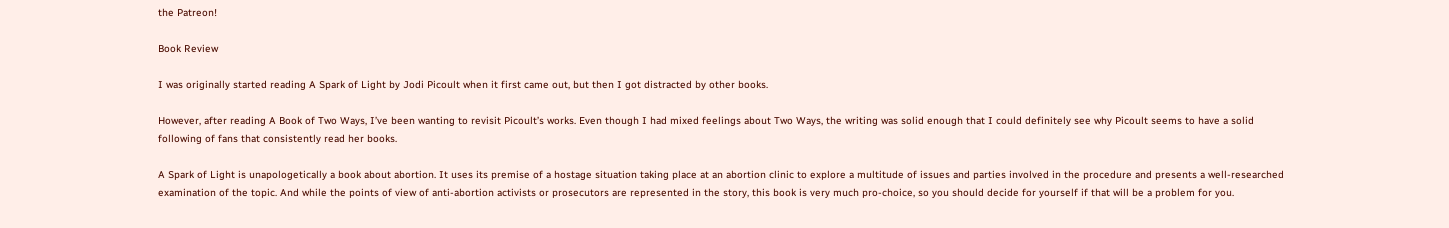the Patreon!

Book Review

I was originally started reading A Spark of Light by Jodi Picoult when it first came out, but then I got distracted by other books.

However, after reading A Book of Two Ways, I’ve been wanting to revisit Picoult’s works. Even though I had mixed feelings about Two Ways, the writing was solid enough that I could definitely see why Picoult seems to have a solid following of fans that consistently read her books.

A Spark of Light is unapologetically a book about abortion. It uses its premise of a hostage situation taking place at an abortion clinic to explore a multitude of issues and parties involved in the procedure and presents a well-researched examination of the topic. And while the points of view of anti-abortion activists or prosecutors are represented in the story, this book is very much pro-choice, so you should decide for yourself if that will be a problem for you.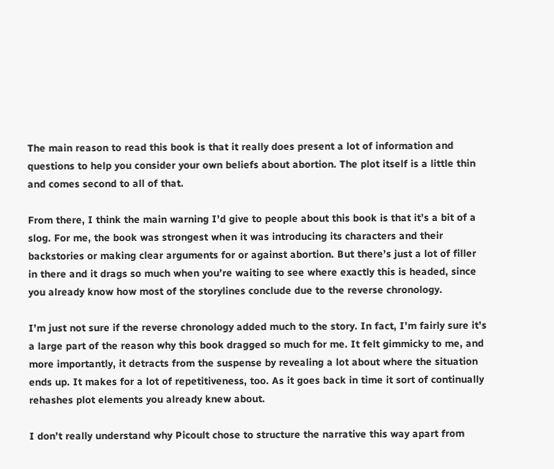The main reason to read this book is that it really does present a lot of information and questions to help you consider your own beliefs about abortion. The plot itself is a little thin and comes second to all of that.

From there, I think the main warning I’d give to people about this book is that it’s a bit of a slog. For me, the book was strongest when it was introducing its characters and their backstories or making clear arguments for or against abortion. But there’s just a lot of filler in there and it drags so much when you’re waiting to see where exactly this is headed, since you already know how most of the storylines conclude due to the reverse chronology.

I’m just not sure if the reverse chronology added much to the story. In fact, I’m fairly sure it’s a large part of the reason why this book dragged so much for me. It felt gimmicky to me, and more importantly, it detracts from the suspense by revealing a lot about where the situation ends up. It makes for a lot of repetitiveness, too. As it goes back in time it sort of continually rehashes plot elements you already knew about.

I don’t really understand why Picoult chose to structure the narrative this way apart from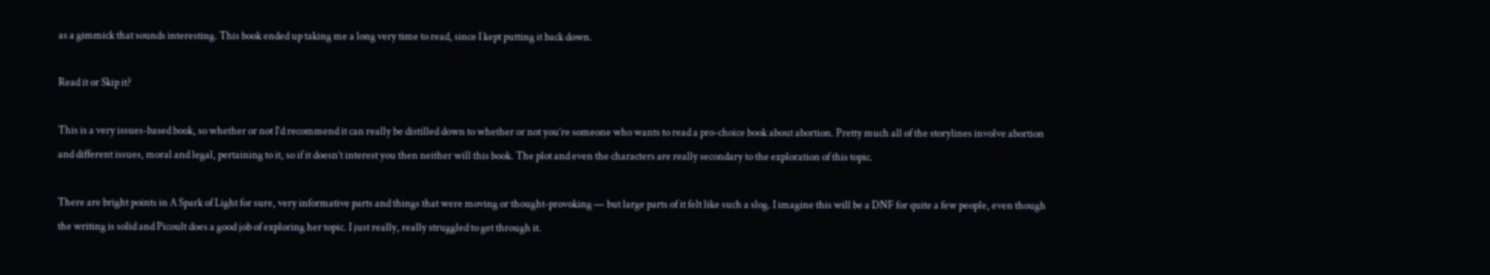as a gimmick that sounds interesting. This book ended up taking me a long very time to read, since I kept putting it back down.

Read it or Skip it?

This is a very issues-based book, so whether or not I’d recommend it can really be distilled down to whether or not you’re someone who wants to read a pro-choice book about abortion. Pretty much all of the storylines involve abortion and different issues, moral and legal, pertaining to it, so if it doesn’t interest you then neither will this book. The plot and even the characters are really secondary to the exploration of this topic.

There are bright points in A Spark of Light for sure, very informative parts and things that were moving or thought-provoking — but large parts of it felt like such a slog. I imagine this will be a DNF for quite a few people, even though the writing is solid and Picoult does a good job of exploring her topic. I just really, really struggled to get through it.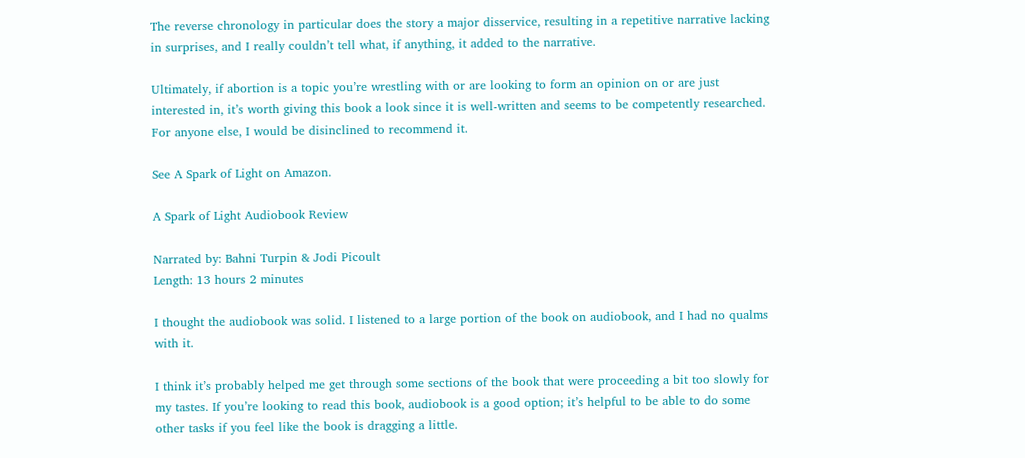The reverse chronology in particular does the story a major disservice, resulting in a repetitive narrative lacking in surprises, and I really couldn’t tell what, if anything, it added to the narrative.

Ultimately, if abortion is a topic you’re wrestling with or are looking to form an opinion on or are just interested in, it’s worth giving this book a look since it is well-written and seems to be competently researched. For anyone else, I would be disinclined to recommend it.

See A Spark of Light on Amazon.

A Spark of Light Audiobook Review

Narrated by: Bahni Turpin & Jodi Picoult
Length: 13 hours 2 minutes

I thought the audiobook was solid. I listened to a large portion of the book on audiobook, and I had no qualms with it.

I think it’s probably helped me get through some sections of the book that were proceeding a bit too slowly for my tastes. If you’re looking to read this book, audiobook is a good option; it’s helpful to be able to do some other tasks if you feel like the book is dragging a little.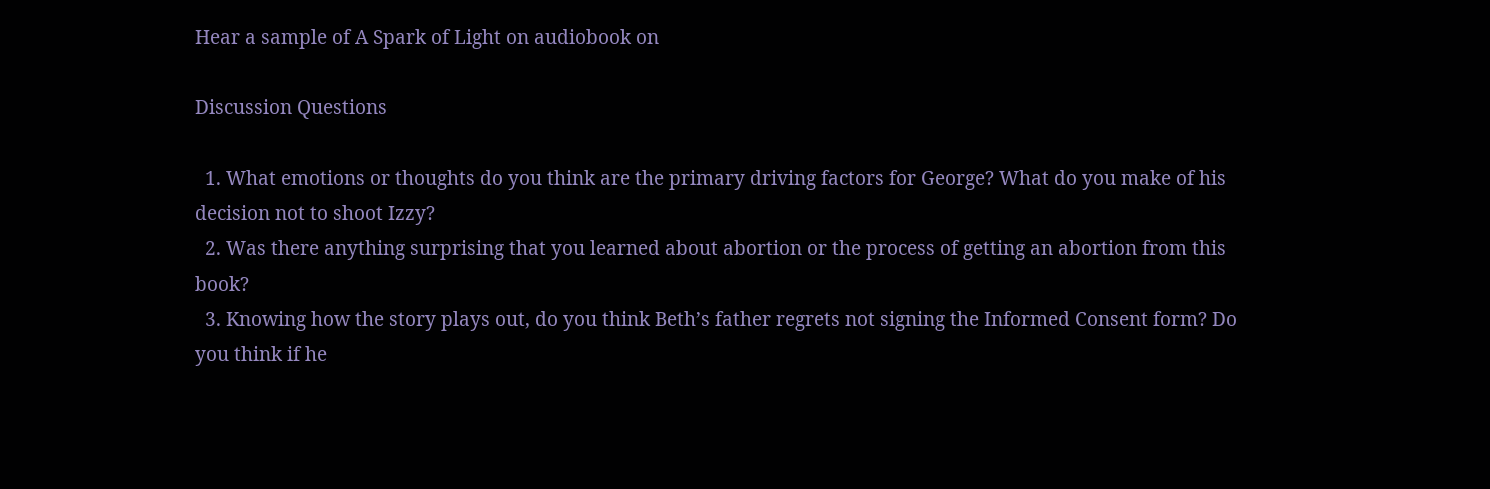Hear a sample of A Spark of Light on audiobook on

Discussion Questions

  1. What emotions or thoughts do you think are the primary driving factors for George? What do you make of his decision not to shoot Izzy?
  2. Was there anything surprising that you learned about abortion or the process of getting an abortion from this book?
  3. Knowing how the story plays out, do you think Beth’s father regrets not signing the Informed Consent form? Do you think if he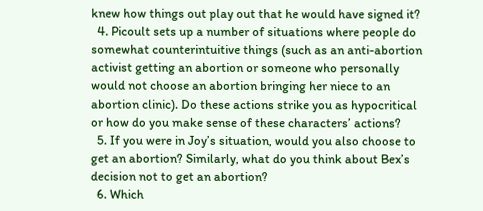knew how things out play out that he would have signed it?
  4. Picoult sets up a number of situations where people do somewhat counterintuitive things (such as an anti-abortion activist getting an abortion or someone who personally would not choose an abortion bringing her niece to an abortion clinic). Do these actions strike you as hypocritical or how do you make sense of these characters’ actions?
  5. If you were in Joy’s situation, would you also choose to get an abortion? Similarly, what do you think about Bex’s decision not to get an abortion?
  6. Which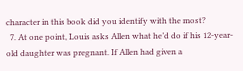character in this book did you identify with the most?
  7. At one point, Louis asks Allen what he’d do if his 12-year-old daughter was pregnant. If Allen had given a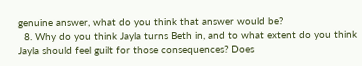genuine answer, what do you think that answer would be?
  8. Why do you think Jayla turns Beth in, and to what extent do you think Jayla should feel guilt for those consequences? Does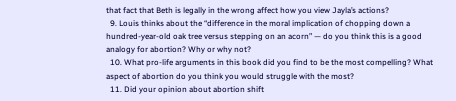that fact that Beth is legally in the wrong affect how you view Jayla’s actions?
  9. Louis thinks about the “difference in the moral implication of chopping down a hundred-year-old oak tree versus stepping on an acorn” — do you think this is a good analogy for abortion? Why or why not?
  10. What pro-life arguments in this book did you find to be the most compelling? What aspect of abortion do you think you would struggle with the most?
  11. Did your opinion about abortion shift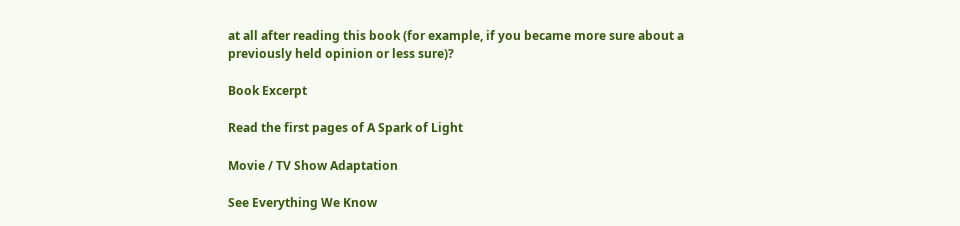at all after reading this book (for example, if you became more sure about a previously held opinion or less sure)?

Book Excerpt

Read the first pages of A Spark of Light

Movie / TV Show Adaptation

See Everything We Know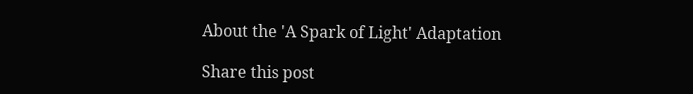About the 'A Spark of Light' Adaptation

Share this post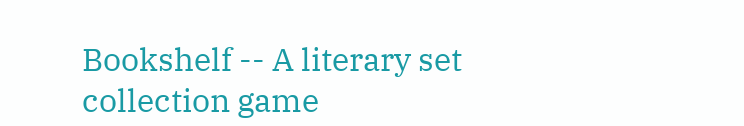Bookshelf -- A literary set collection game